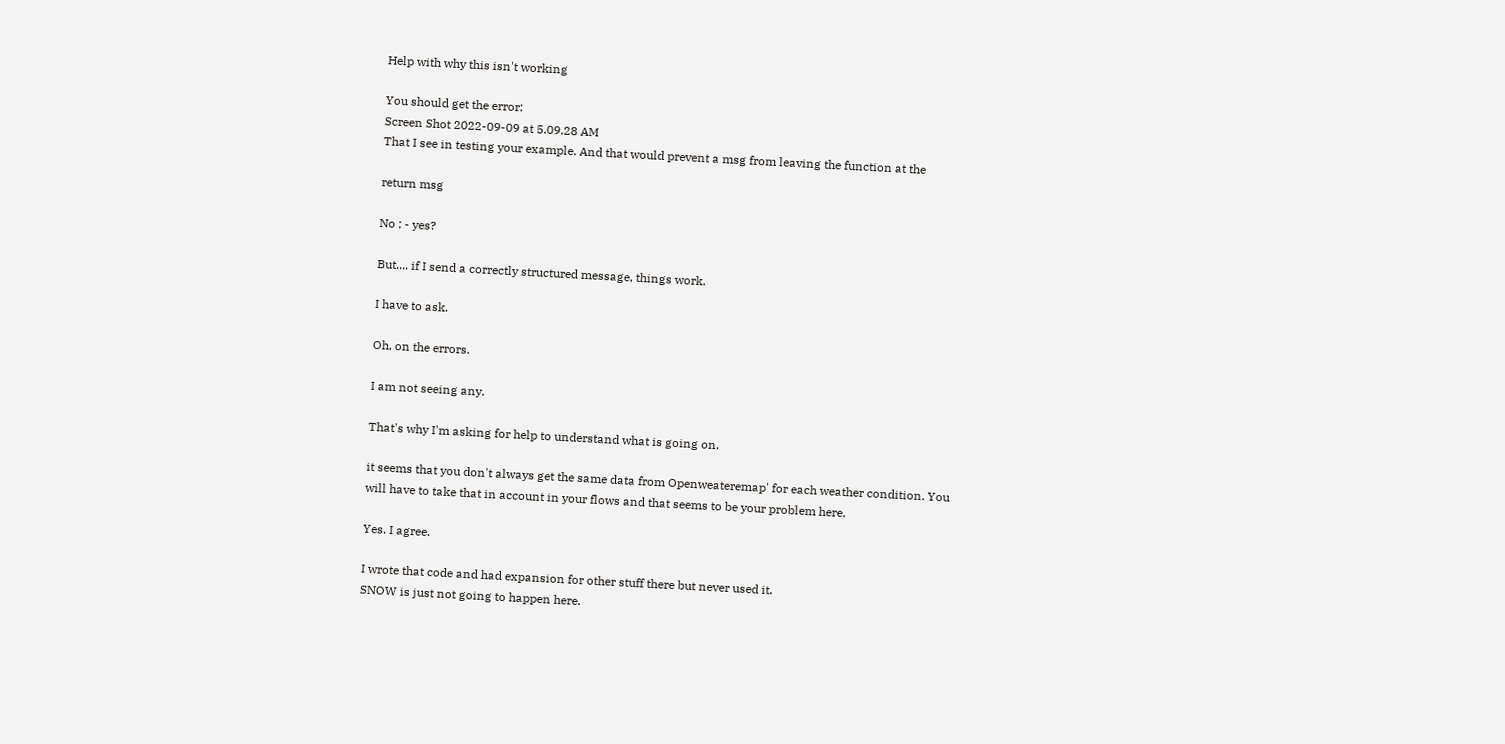Help with why this isn't working

You should get the error:
Screen Shot 2022-09-09 at 5.09.28 AM
That I see in testing your example. And that would prevent a msg from leaving the function at the

return msg

No ; - yes?

But.... if I send a correctly structured message, things work.

I have to ask.

Oh, on the errors.

I am not seeing any.

That's why I'm asking for help to understand what is going on.

it seems that you don't always get the same data from Openweateremap' for each weather condition. You will have to take that in account in your flows and that seems to be your problem here.

Yes. I agree.

I wrote that code and had expansion for other stuff there but never used it.
SNOW is just not going to happen here.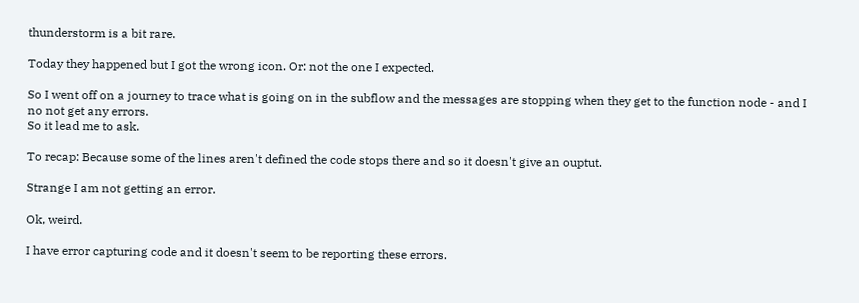thunderstorm is a bit rare.

Today they happened but I got the wrong icon. Or: not the one I expected.

So I went off on a journey to trace what is going on in the subflow and the messages are stopping when they get to the function node - and I no not get any errors.
So it lead me to ask.

To recap: Because some of the lines aren't defined the code stops there and so it doesn't give an ouptut.

Strange I am not getting an error.

Ok, weird.

I have error capturing code and it doesn't seem to be reporting these errors.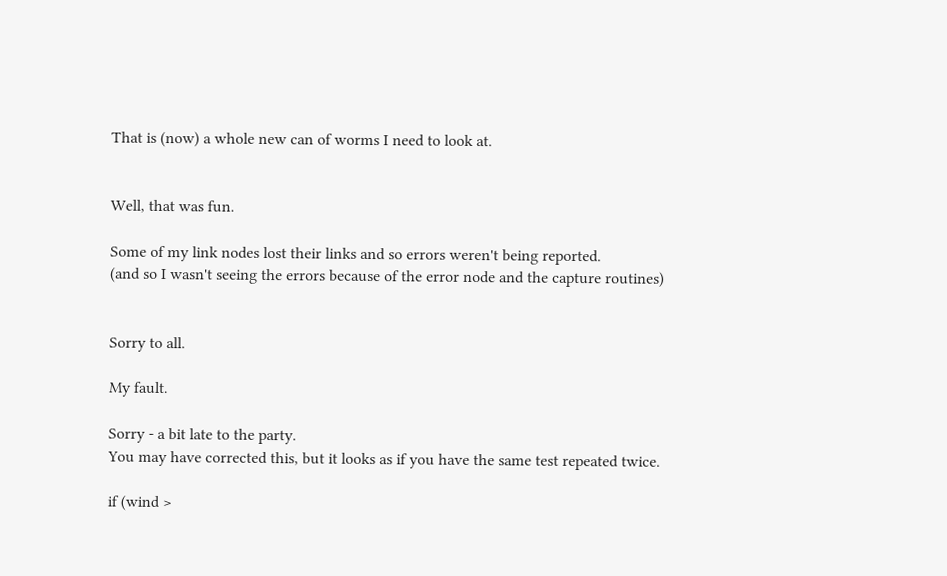That is (now) a whole new can of worms I need to look at.


Well, that was fun.

Some of my link nodes lost their links and so errors weren't being reported.
(and so I wasn't seeing the errors because of the error node and the capture routines)


Sorry to all.

My fault.

Sorry - a bit late to the party.
You may have corrected this, but it looks as if you have the same test repeated twice.

if (wind >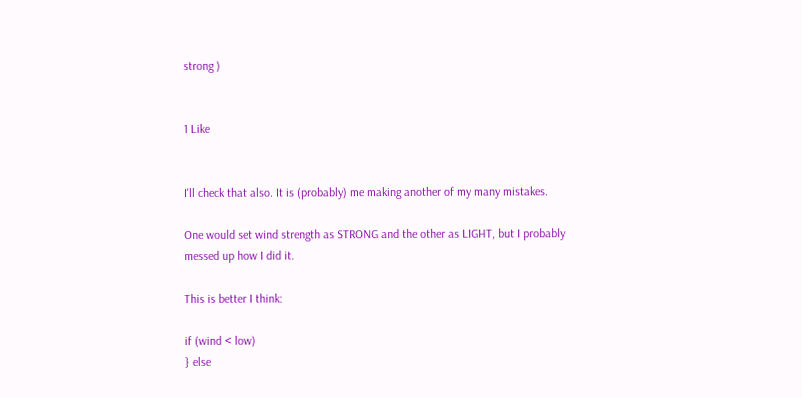strong )


1 Like


I'll check that also. It is (probably) me making another of my many mistakes.

One would set wind strength as STRONG and the other as LIGHT, but I probably messed up how I did it.

This is better I think:

if (wind < low)
} else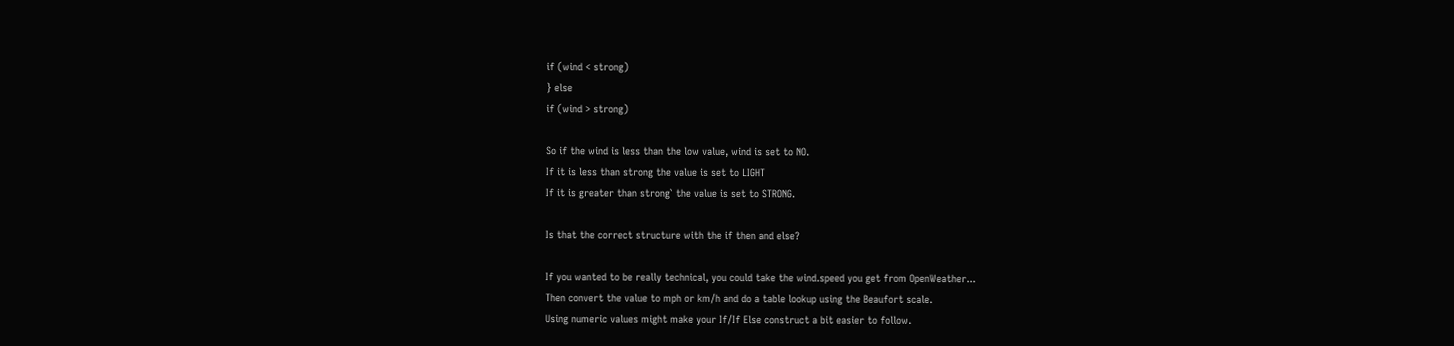if (wind < strong)
} else
if (wind > strong)

So if the wind is less than the low value, wind is set to NO.
If it is less than strong the value is set to LIGHT
If it is greater than strong` the value is set to STRONG.

Is that the correct structure with the if then and else?

If you wanted to be really technical, you could take the wind.speed you get from OpenWeather...
Then convert the value to mph or km/h and do a table lookup using the Beaufort scale.
Using numeric values might make your If/If Else construct a bit easier to follow.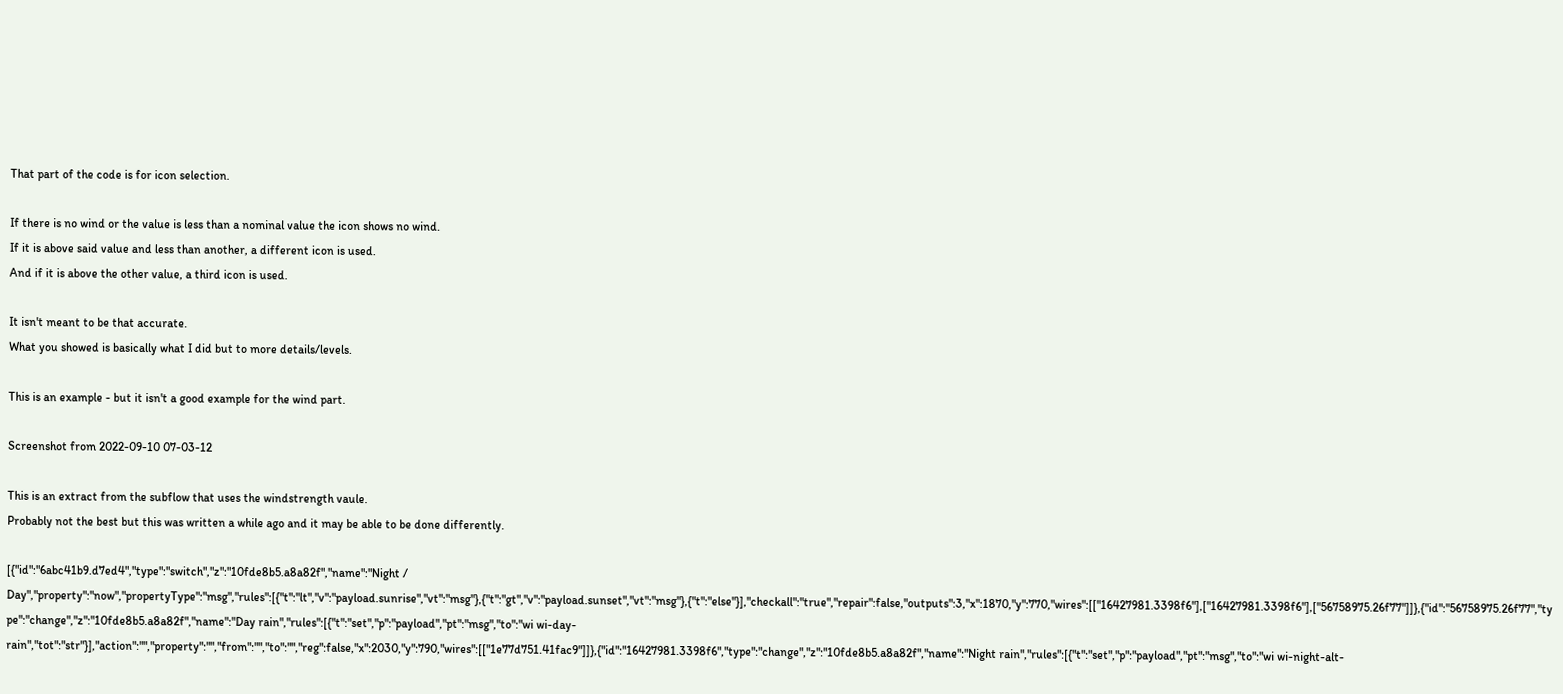That part of the code is for icon selection.

If there is no wind or the value is less than a nominal value the icon shows no wind.
If it is above said value and less than another, a different icon is used.
And if it is above the other value, a third icon is used.

It isn't meant to be that accurate.
What you showed is basically what I did but to more details/levels.

This is an example - but it isn't a good example for the wind part.

Screenshot from 2022-09-10 07-03-12

This is an extract from the subflow that uses the windstrength vaule.
Probably not the best but this was written a while ago and it may be able to be done differently.

[{"id":"6abc41b9.d7ed4","type":"switch","z":"10fde8b5.a8a82f","name":"Night / Day","property":"now","propertyType":"msg","rules":[{"t":"lt","v":"payload.sunrise","vt":"msg"},{"t":"gt","v":"payload.sunset","vt":"msg"},{"t":"else"}],"checkall":"true","repair":false,"outputs":3,"x":1870,"y":770,"wires":[["16427981.3398f6"],["16427981.3398f6"],["56758975.26f77"]]},{"id":"56758975.26f77","type":"change","z":"10fde8b5.a8a82f","name":"Day rain","rules":[{"t":"set","p":"payload","pt":"msg","to":"wi wi-day-rain","tot":"str"}],"action":"","property":"","from":"","to":"","reg":false,"x":2030,"y":790,"wires":[["1e77d751.41fac9"]]},{"id":"16427981.3398f6","type":"change","z":"10fde8b5.a8a82f","name":"Night rain","rules":[{"t":"set","p":"payload","pt":"msg","to":"wi wi-night-alt-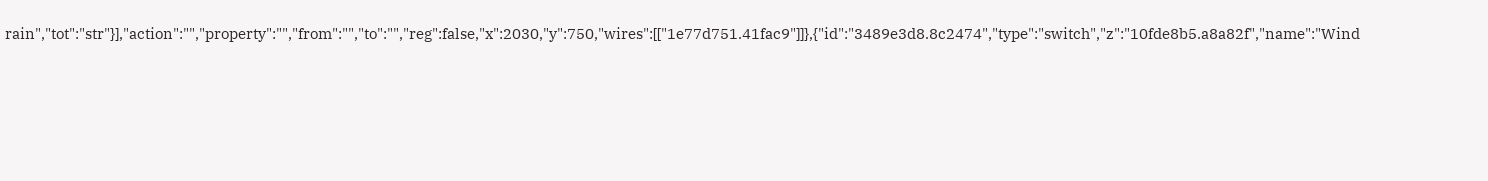rain","tot":"str"}],"action":"","property":"","from":"","to":"","reg":false,"x":2030,"y":750,"wires":[["1e77d751.41fac9"]]},{"id":"3489e3d8.8c2474","type":"switch","z":"10fde8b5.a8a82f","name":"Wind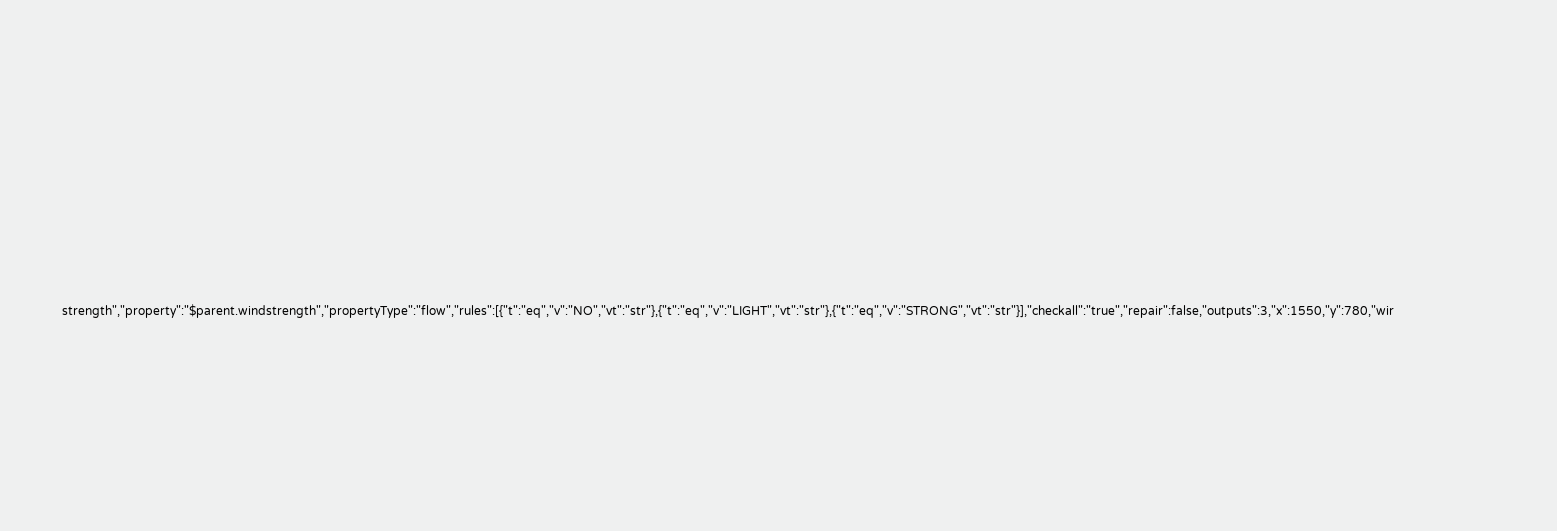strength","property":"$parent.windstrength","propertyType":"flow","rules":[{"t":"eq","v":"NO","vt":"str"},{"t":"eq","v":"LIGHT","vt":"str"},{"t":"eq","v":"STRONG","vt":"str"}],"checkall":"true","repair":false,"outputs":3,"x":1550,"y":780,"wir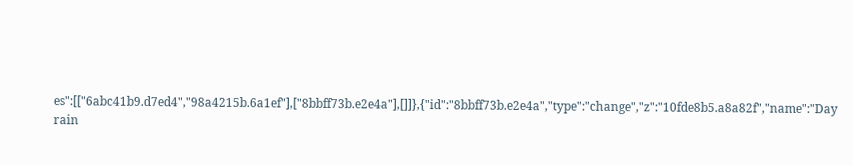es":[["6abc41b9.d7ed4","98a4215b.6a1ef"],["8bbff73b.e2e4a"],[]]},{"id":"8bbff73b.e2e4a","type":"change","z":"10fde8b5.a8a82f","name":"Day rain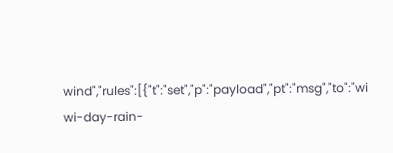wind","rules":[{"t":"set","p":"payload","pt":"msg","to":"wi wi-day-rain-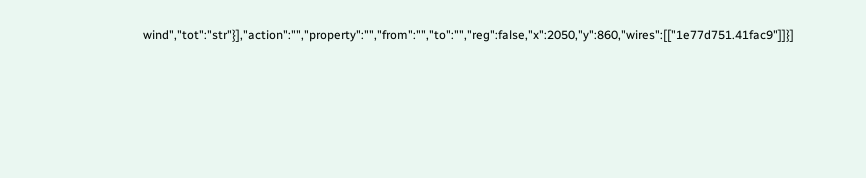wind","tot":"str"}],"action":"","property":"","from":"","to":"","reg":false,"x":2050,"y":860,"wires":[["1e77d751.41fac9"]]}]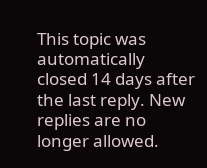This topic was automatically closed 14 days after the last reply. New replies are no longer allowed.